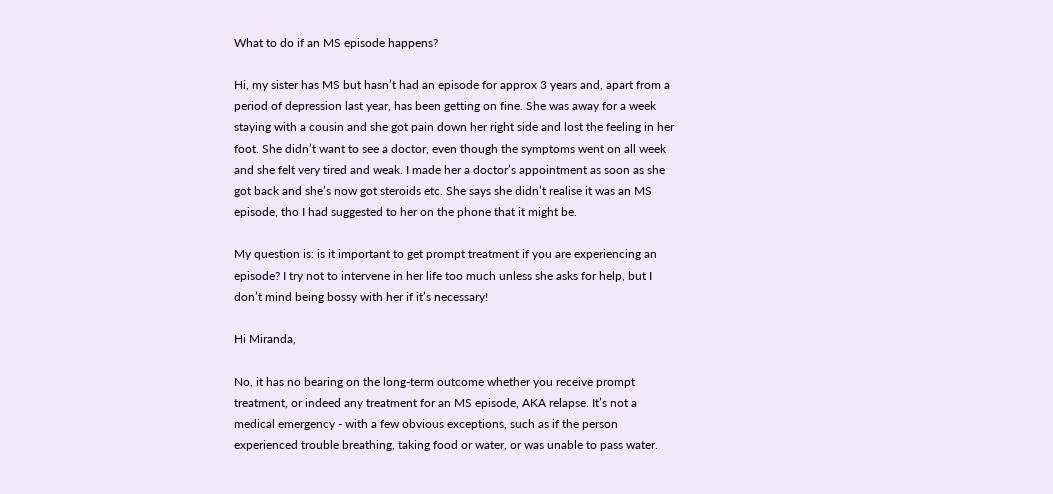What to do if an MS episode happens?

Hi, my sister has MS but hasn’t had an episode for approx 3 years and, apart from a period of depression last year, has been getting on fine. She was away for a week staying with a cousin and she got pain down her right side and lost the feeling in her foot. She didn’t want to see a doctor, even though the symptoms went on all week and she felt very tired and weak. I made her a doctor’s appointment as soon as she got back and she’s now got steroids etc. She says she didn’t realise it was an MS episode, tho I had suggested to her on the phone that it might be.

My question is: is it important to get prompt treatment if you are experiencing an episode? I try not to intervene in her life too much unless she asks for help, but I don’t mind being bossy with her if it’s necessary!

Hi Miranda,

No, it has no bearing on the long-term outcome whether you receive prompt treatment, or indeed any treatment for an MS episode, AKA relapse. It’s not a medical emergency - with a few obvious exceptions, such as if the person experienced trouble breathing, taking food or water, or was unable to pass water.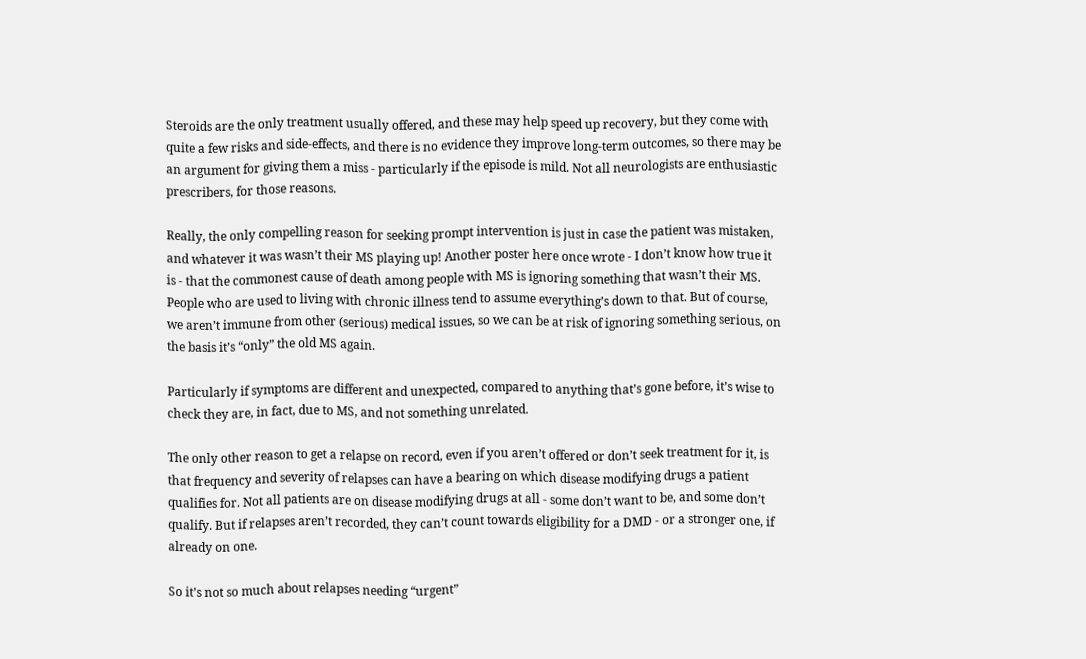Steroids are the only treatment usually offered, and these may help speed up recovery, but they come with quite a few risks and side-effects, and there is no evidence they improve long-term outcomes, so there may be an argument for giving them a miss - particularly if the episode is mild. Not all neurologists are enthusiastic prescribers, for those reasons.

Really, the only compelling reason for seeking prompt intervention is just in case the patient was mistaken, and whatever it was wasn’t their MS playing up! Another poster here once wrote - I don’t know how true it is - that the commonest cause of death among people with MS is ignoring something that wasn’t their MS. People who are used to living with chronic illness tend to assume everything’s down to that. But of course, we aren’t immune from other (serious) medical issues, so we can be at risk of ignoring something serious, on the basis it’s “only” the old MS again.

Particularly if symptoms are different and unexpected, compared to anything that’s gone before, it’s wise to check they are, in fact, due to MS, and not something unrelated.

The only other reason to get a relapse on record, even if you aren’t offered or don’t seek treatment for it, is that frequency and severity of relapses can have a bearing on which disease modifying drugs a patient qualifies for. Not all patients are on disease modifying drugs at all - some don’t want to be, and some don’t qualify. But if relapses aren’t recorded, they can’t count towards eligibility for a DMD - or a stronger one, if already on one.

So it’s not so much about relapses needing “urgent”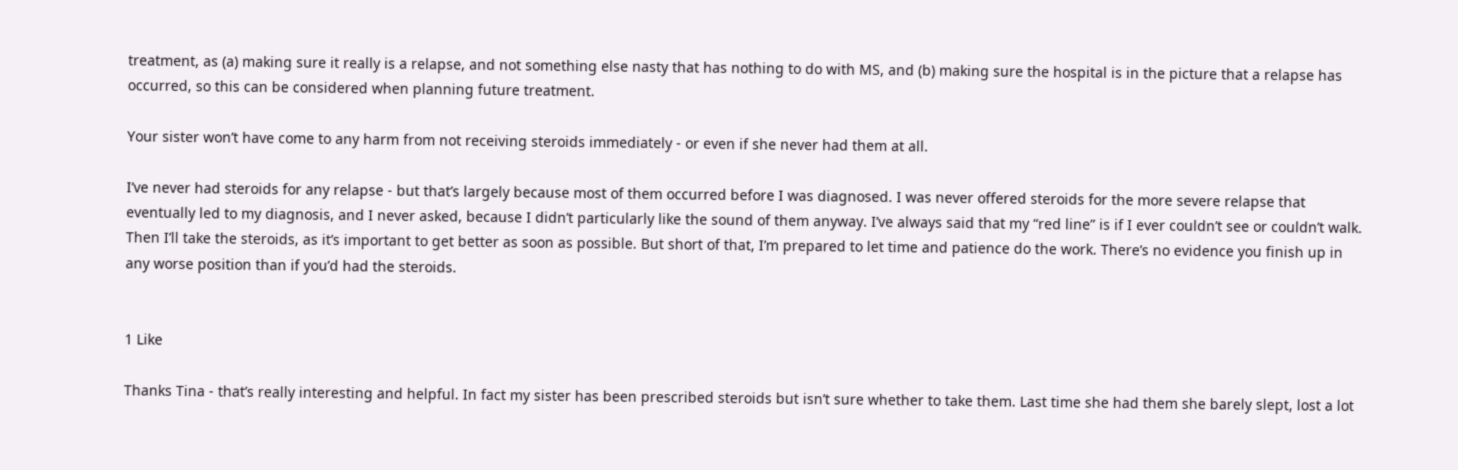treatment, as (a) making sure it really is a relapse, and not something else nasty that has nothing to do with MS, and (b) making sure the hospital is in the picture that a relapse has occurred, so this can be considered when planning future treatment.

Your sister won’t have come to any harm from not receiving steroids immediately - or even if she never had them at all.

I’ve never had steroids for any relapse - but that’s largely because most of them occurred before I was diagnosed. I was never offered steroids for the more severe relapse that eventually led to my diagnosis, and I never asked, because I didn’t particularly like the sound of them anyway. I’ve always said that my “red line” is if I ever couldn’t see or couldn’t walk. Then I’ll take the steroids, as it’s important to get better as soon as possible. But short of that, I’m prepared to let time and patience do the work. There’s no evidence you finish up in any worse position than if you’d had the steroids.


1 Like

Thanks Tina - that’s really interesting and helpful. In fact my sister has been prescribed steroids but isn’t sure whether to take them. Last time she had them she barely slept, lost a lot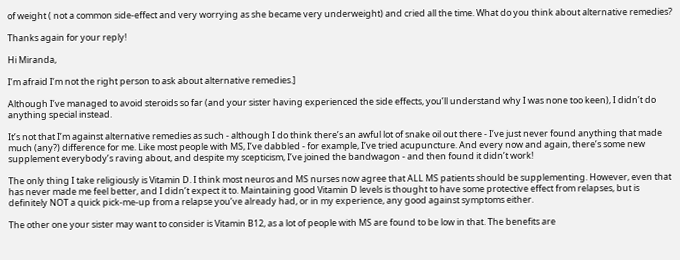of weight ( not a common side-effect and very worrying as she became very underweight) and cried all the time. What do you think about alternative remedies?

Thanks again for your reply!

Hi Miranda,

I’m afraid I’m not the right person to ask about alternative remedies.]

Although I’ve managed to avoid steroids so far (and your sister having experienced the side effects, you’ll understand why I was none too keen), I didn’t do anything special instead.

It’s not that I’m against alternative remedies as such - although I do think there’s an awful lot of snake oil out there - I’ve just never found anything that made much (any?) difference for me. Like most people with MS, I’ve dabbled - for example, I’ve tried acupuncture. And every now and again, there’s some new supplement everybody’s raving about, and despite my scepticism, I’ve joined the bandwagon - and then found it didn’t work!

The only thing I take religiously is Vitamin D. I think most neuros and MS nurses now agree that ALL MS patients should be supplementing. However, even that has never made me feel better, and I didn’t expect it to. Maintaining good Vitamin D levels is thought to have some protective effect from relapses, but is definitely NOT a quick pick-me-up from a relapse you’ve already had, or in my experience, any good against symptoms either.

The other one your sister may want to consider is Vitamin B12, as a lot of people with MS are found to be low in that. The benefits are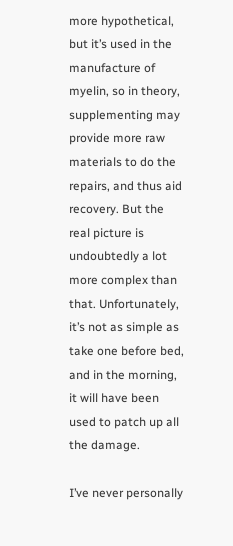more hypothetical, but it’s used in the manufacture of myelin, so in theory, supplementing may provide more raw materials to do the repairs, and thus aid recovery. But the real picture is undoubtedly a lot more complex than that. Unfortunately, it’s not as simple as take one before bed, and in the morning, it will have been used to patch up all the damage.

I’ve never personally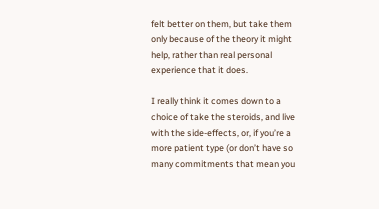felt better on them, but take them only because of the theory it might help, rather than real personal experience that it does.

I really think it comes down to a choice of take the steroids, and live with the side-effects, or, if you’re a more patient type (or don’t have so many commitments that mean you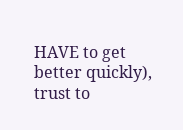HAVE to get better quickly), trust to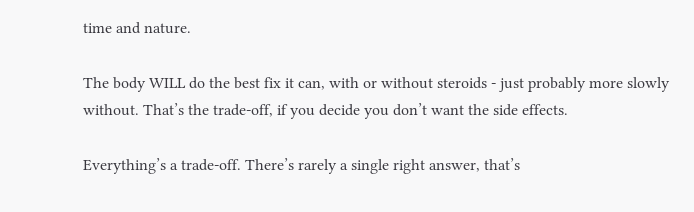time and nature.

The body WILL do the best fix it can, with or without steroids - just probably more slowly without. That’s the trade-off, if you decide you don’t want the side effects.

Everything’s a trade-off. There’s rarely a single right answer, that’s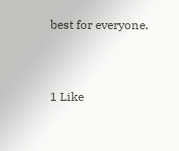best for everyone.


1 Like